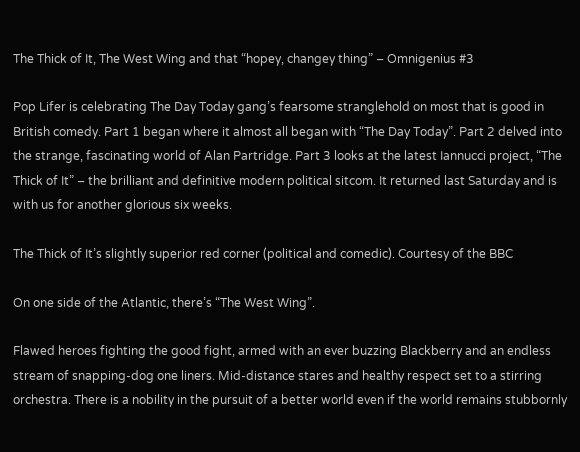The Thick of It, The West Wing and that “hopey, changey thing” – Omnigenius #3

Pop Lifer is celebrating The Day Today gang’s fearsome stranglehold on most that is good in British comedy. Part 1 began where it almost all began with “The Day Today”. Part 2 delved into the strange, fascinating world of Alan Partridge. Part 3 looks at the latest Iannucci project, “The Thick of It” – the brilliant and definitive modern political sitcom. It returned last Saturday and is with us for another glorious six weeks.

The Thick of It’s slightly superior red corner (political and comedic). Courtesy of the BBC

On one side of the Atlantic, there’s “The West Wing”.

Flawed heroes fighting the good fight, armed with an ever buzzing Blackberry and an endless stream of snapping-dog one liners. Mid-distance stares and healthy respect set to a stirring orchestra. There is a nobility in the pursuit of a better world even if the world remains stubbornly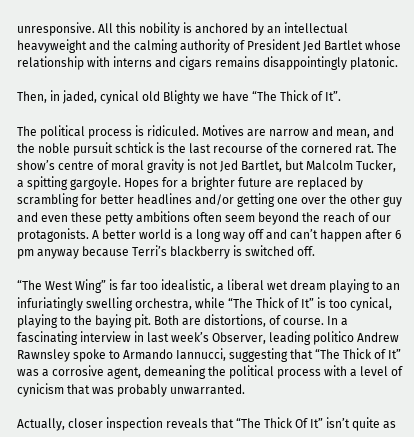unresponsive. All this nobility is anchored by an intellectual heavyweight and the calming authority of President Jed Bartlet whose relationship with interns and cigars remains disappointingly platonic.

Then, in jaded, cynical old Blighty we have “The Thick of It”.

The political process is ridiculed. Motives are narrow and mean, and the noble pursuit schtick is the last recourse of the cornered rat. The show’s centre of moral gravity is not Jed Bartlet, but Malcolm Tucker, a spitting gargoyle. Hopes for a brighter future are replaced by scrambling for better headlines and/or getting one over the other guy and even these petty ambitions often seem beyond the reach of our protagonists. A better world is a long way off and can’t happen after 6 pm anyway because Terri’s blackberry is switched off.

“The West Wing” is far too idealistic, a liberal wet dream playing to an infuriatingly swelling orchestra, while “The Thick of It” is too cynical, playing to the baying pit. Both are distortions, of course. In a fascinating interview in last week’s Observer, leading politico Andrew Rawnsley spoke to Armando Iannucci, suggesting that “The Thick of It” was a corrosive agent, demeaning the political process with a level of cynicism that was probably unwarranted.

Actually, closer inspection reveals that “The Thick Of It” isn’t quite as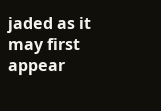jaded as it may first appear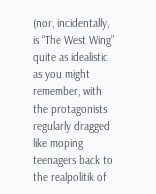(nor, incidentally, is “The West Wing” quite as idealistic as you might remember, with the protagonists regularly dragged like moping teenagers back to the realpolitik of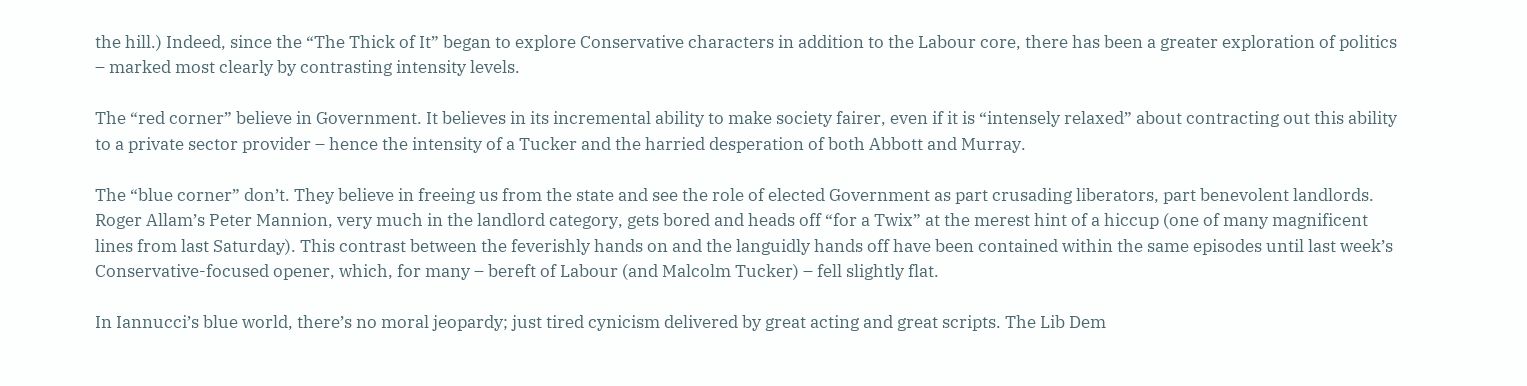the hill.) Indeed, since the “The Thick of It” began to explore Conservative characters in addition to the Labour core, there has been a greater exploration of politics – marked most clearly by contrasting intensity levels.

The “red corner” believe in Government. It believes in its incremental ability to make society fairer, even if it is “intensely relaxed” about contracting out this ability to a private sector provider – hence the intensity of a Tucker and the harried desperation of both Abbott and Murray.

The “blue corner” don’t. They believe in freeing us from the state and see the role of elected Government as part crusading liberators, part benevolent landlords. Roger Allam’s Peter Mannion, very much in the landlord category, gets bored and heads off “for a Twix” at the merest hint of a hiccup (one of many magnificent lines from last Saturday). This contrast between the feverishly hands on and the languidly hands off have been contained within the same episodes until last week’s Conservative-focused opener, which, for many – bereft of Labour (and Malcolm Tucker) – fell slightly flat.

In Iannucci’s blue world, there’s no moral jeopardy; just tired cynicism delivered by great acting and great scripts. The Lib Dem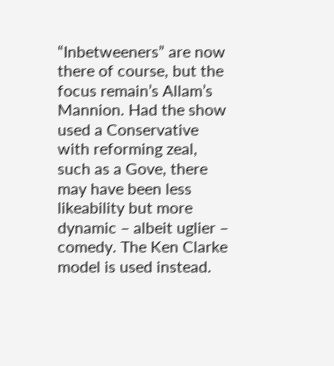“Inbetweeners” are now there of course, but the focus remain’s Allam’s Mannion. Had the show used a Conservative with reforming zeal, such as a Gove, there may have been less likeability but more dynamic – albeit uglier – comedy. The Ken Clarke model is used instead.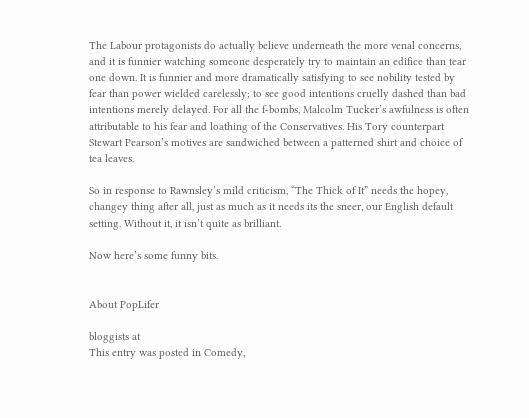The Labour protagonists do actually believe underneath the more venal concerns, and it is funnier watching someone desperately try to maintain an edifice than tear one down. It is funnier and more dramatically satisfying to see nobility tested by fear than power wielded carelessly; to see good intentions cruelly dashed than bad intentions merely delayed. For all the f-bombs, Malcolm Tucker’s awfulness is often attributable to his fear and loathing of the Conservatives. His Tory counterpart Stewart Pearson’s motives are sandwiched between a patterned shirt and choice of tea leaves.

So in response to Rawnsley’s mild criticism, “The Thick of It” needs the hopey, changey thing after all, just as much as it needs its the sneer, our English default setting. Without it, it isn’t quite as brilliant.

Now here’s some funny bits.


About PopLifer

bloggists at
This entry was posted in Comedy,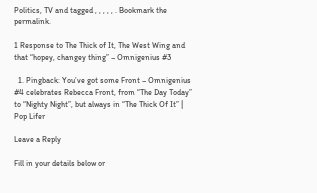Politics, TV and tagged , , , , , . Bookmark the permalink.

1 Response to The Thick of It, The West Wing and that “hopey, changey thing” – Omnigenius #3

  1. Pingback: You’ve got some Front – Omnigenius #4 celebrates Rebecca Front, from “The Day Today” to “Nighty Night”, but always in “The Thick Of It” | Pop Lifer

Leave a Reply

Fill in your details below or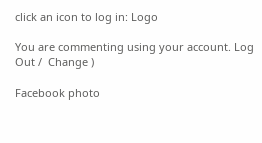click an icon to log in: Logo

You are commenting using your account. Log Out /  Change )

Facebook photo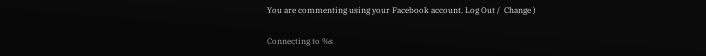You are commenting using your Facebook account. Log Out /  Change )

Connecting to %s